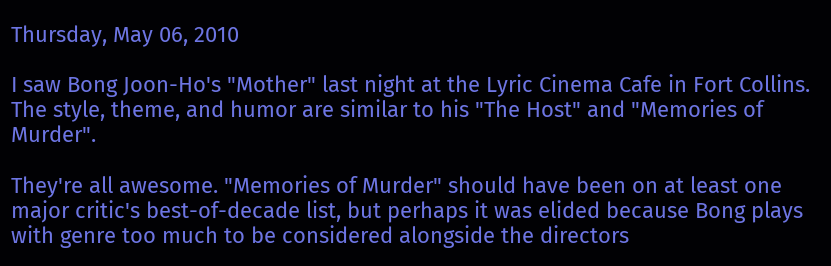Thursday, May 06, 2010

I saw Bong Joon-Ho's "Mother" last night at the Lyric Cinema Cafe in Fort Collins. The style, theme, and humor are similar to his "The Host" and "Memories of Murder".

They're all awesome. "Memories of Murder" should have been on at least one major critic's best-of-decade list, but perhaps it was elided because Bong plays with genre too much to be considered alongside the directors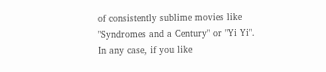of consistently sublime movies like "Syndromes and a Century" or "Yi Yi". In any case, if you like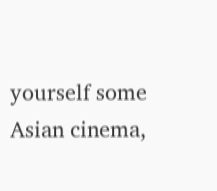yourself some Asian cinema,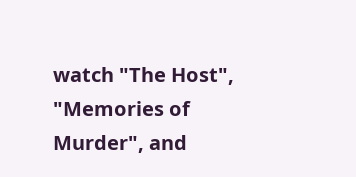watch "The Host", "Memories of Murder", and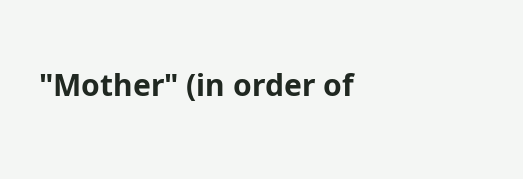"Mother" (in order of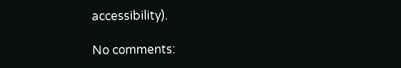accessibility).

No comments: